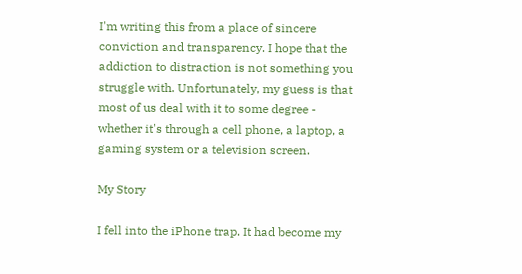I'm writing this from a place of sincere conviction and transparency. I hope that the addiction to distraction is not something you struggle with. Unfortunately, my guess is that most of us deal with it to some degree - whether it's through a cell phone, a laptop, a gaming system or a television screen.

My Story

I fell into the iPhone trap. It had become my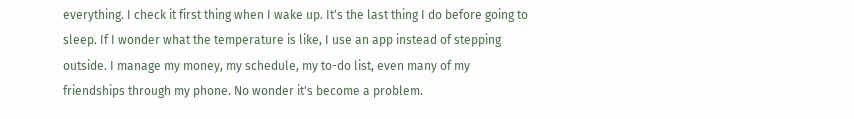everything. I check it first thing when I wake up. It's the last thing I do before going to sleep. If I wonder what the temperature is like, I use an app instead of stepping outside. I manage my money, my schedule, my to-do list, even many of my friendships through my phone. No wonder it's become a problem.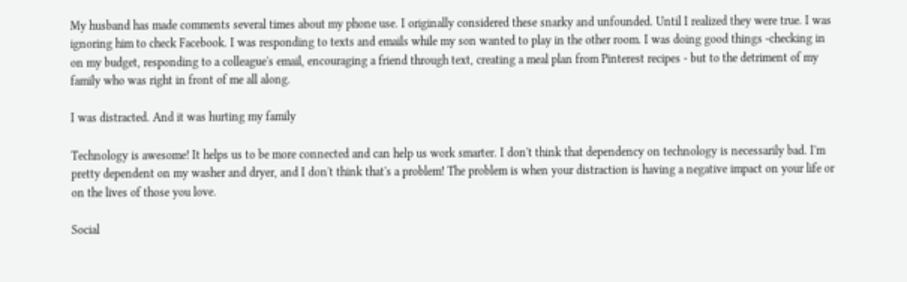My husband has made comments several times about my phone use. I originally considered these snarky and unfounded. Until I realized they were true. I was ignoring him to check Facebook. I was responding to texts and emails while my son wanted to play in the other room. I was doing good things -checking in on my budget, responding to a colleague's email, encouraging a friend through text, creating a meal plan from Pinterest recipes - but to the detriment of my family who was right in front of me all along.

I was distracted. And it was hurting my family

Technology is awesome! It helps us to be more connected and can help us work smarter. I don't think that dependency on technology is necessarily bad. I'm pretty dependent on my washer and dryer, and I don't think that's a problem! The problem is when your distraction is having a negative impact on your life or on the lives of those you love.

Social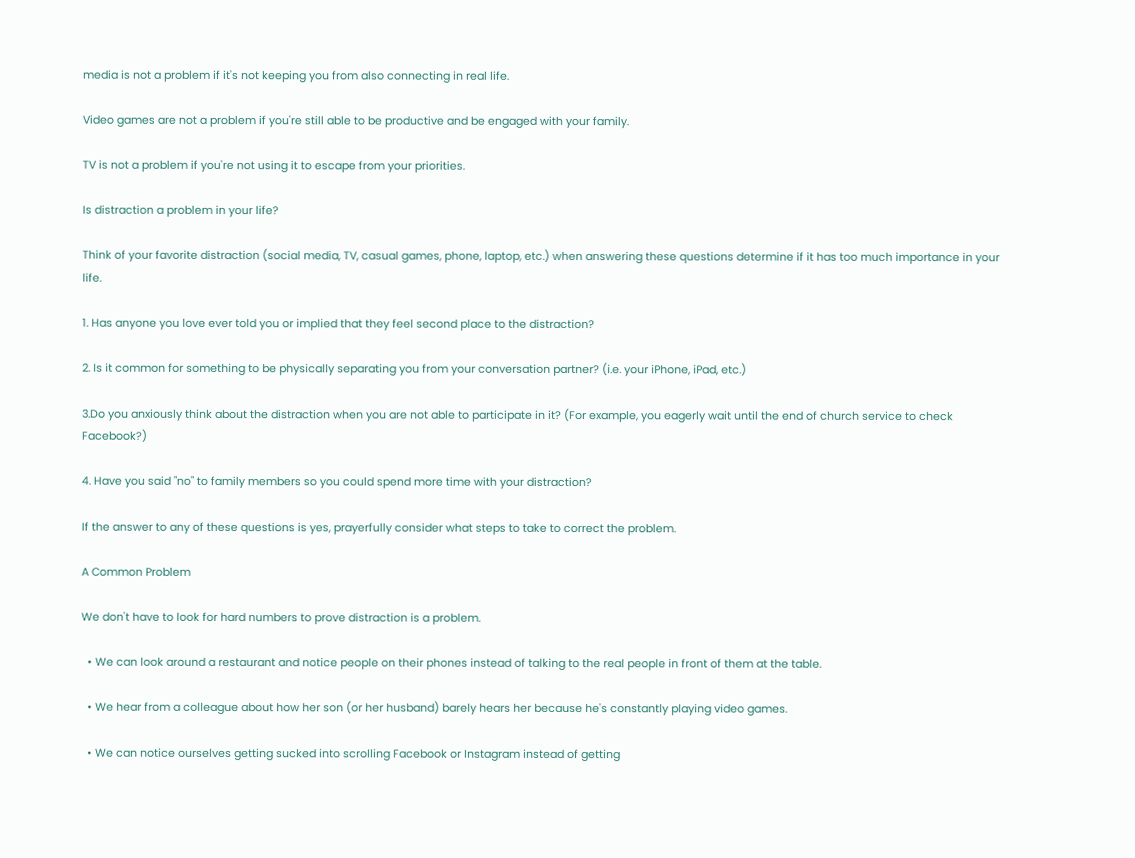media is not a problem if it's not keeping you from also connecting in real life.

Video games are not a problem if you're still able to be productive and be engaged with your family.

TV is not a problem if you're not using it to escape from your priorities.

Is distraction a problem in your life?

Think of your favorite distraction (social media, TV, casual games, phone, laptop, etc.) when answering these questions determine if it has too much importance in your life.

1. Has anyone you love ever told you or implied that they feel second place to the distraction?

2. Is it common for something to be physically separating you from your conversation partner? (i.e. your iPhone, iPad, etc.)

3.Do you anxiously think about the distraction when you are not able to participate in it? (For example, you eagerly wait until the end of church service to check Facebook?)

4. Have you said "no" to family members so you could spend more time with your distraction?

If the answer to any of these questions is yes, prayerfully consider what steps to take to correct the problem.

A Common Problem

We don't have to look for hard numbers to prove distraction is a problem.

  • We can look around a restaurant and notice people on their phones instead of talking to the real people in front of them at the table.

  • We hear from a colleague about how her son (or her husband) barely hears her because he's constantly playing video games.

  • We can notice ourselves getting sucked into scrolling Facebook or Instagram instead of getting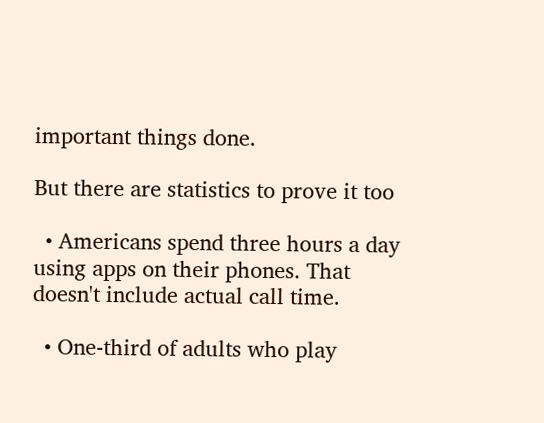important things done.

But there are statistics to prove it too

  • Americans spend three hours a day using apps on their phones. That doesn't include actual call time.

  • One-third of adults who play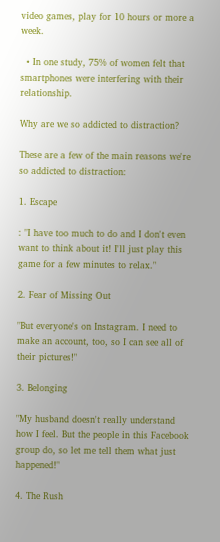video games, play for 10 hours or more a week.

  • In one study, 75% of women felt that smartphones were interfering with their relationship.

Why are we so addicted to distraction?

These are a few of the main reasons we're so addicted to distraction:

1. Escape

: "I have too much to do and I don't even want to think about it! I'll just play this game for a few minutes to relax."

2. Fear of Missing Out

"But everyone's on Instagram. I need to make an account, too, so I can see all of their pictures!"

3. Belonging

"My husband doesn't really understand how I feel. But the people in this Facebook group do, so let me tell them what just happened!"

4. The Rush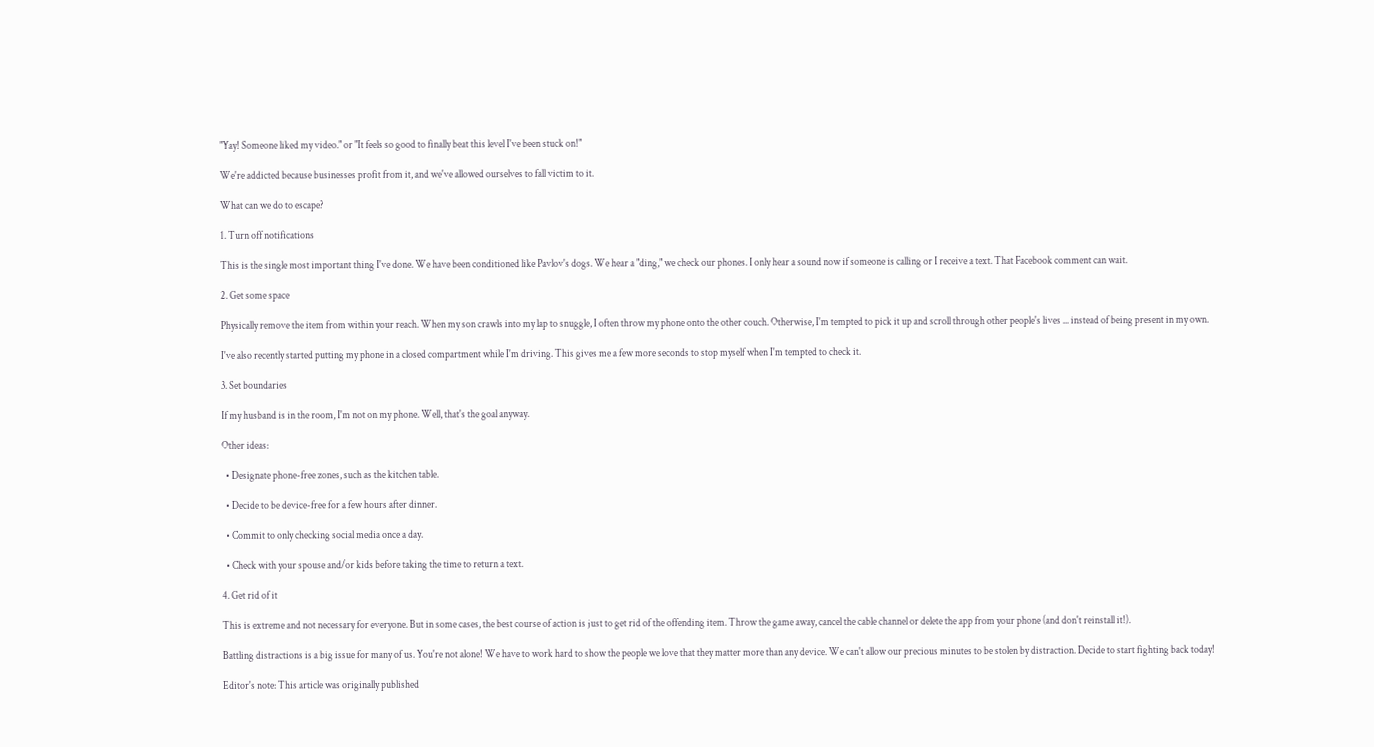"Yay! Someone liked my video." or "It feels so good to finally beat this level I've been stuck on!"

We're addicted because businesses profit from it, and we've allowed ourselves to fall victim to it.

What can we do to escape?

1. Turn off notifications

This is the single most important thing I've done. We have been conditioned like Pavlov's dogs. We hear a "ding," we check our phones. I only hear a sound now if someone is calling or I receive a text. That Facebook comment can wait.

2. Get some space

Physically remove the item from within your reach. When my son crawls into my lap to snuggle, I often throw my phone onto the other couch. Otherwise, I'm tempted to pick it up and scroll through other people's lives ... instead of being present in my own.

I've also recently started putting my phone in a closed compartment while I'm driving. This gives me a few more seconds to stop myself when I'm tempted to check it.

3. Set boundaries

If my husband is in the room, I'm not on my phone. Well, that's the goal anyway.

Other ideas:

  • Designate phone-free zones, such as the kitchen table.

  • Decide to be device-free for a few hours after dinner.

  • Commit to only checking social media once a day.

  • Check with your spouse and/or kids before taking the time to return a text.

4. Get rid of it

This is extreme and not necessary for everyone. But in some cases, the best course of action is just to get rid of the offending item. Throw the game away, cancel the cable channel or delete the app from your phone (and don't reinstall it!).

Battling distractions is a big issue for many of us. You're not alone! We have to work hard to show the people we love that they matter more than any device. We can't allow our precious minutes to be stolen by distraction. Decide to start fighting back today!

Editor's note: This article was originally published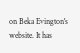on Beka Evington's website. It has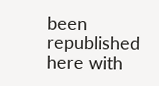been republished here with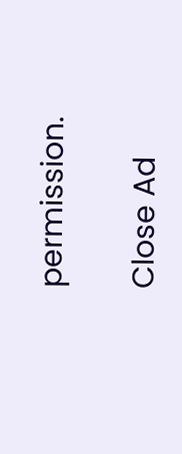permission.

Close Ad